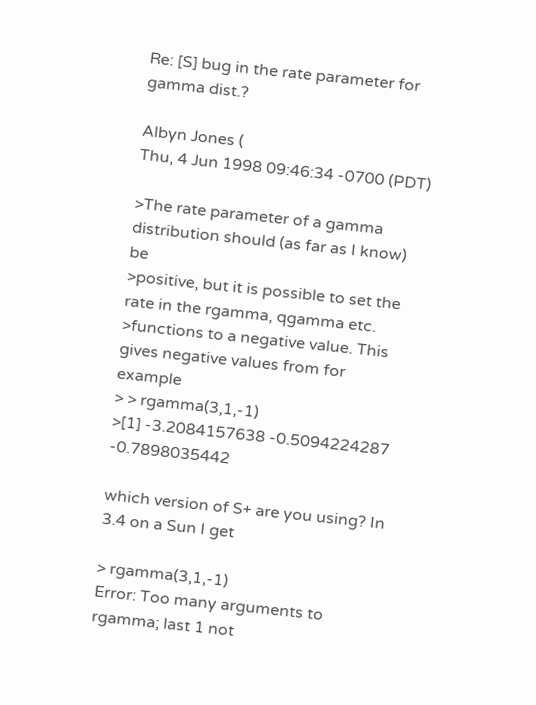Re: [S] bug in the rate parameter for gamma dist.?

Albyn Jones (
Thu, 4 Jun 1998 09:46:34 -0700 (PDT)

>The rate parameter of a gamma distribution should (as far as I know) be
>positive, but it is possible to set the rate in the rgamma, qgamma etc.
>functions to a negative value. This gives negative values from for example
> > rgamma(3,1,-1)
>[1] -3.2084157638 -0.5094224287 -0.7898035442

which version of S+ are you using? In 3.4 on a Sun I get

> rgamma(3,1,-1)
Error: Too many arguments to rgamma; last 1 not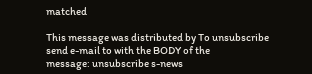matched

This message was distributed by To unsubscribe
send e-mail to with the BODY of the
message: unsubscribe s-news